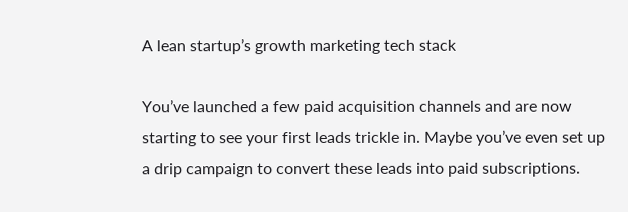A lean startup’s growth marketing tech stack

You’ve launched a few paid acquisition channels and are now starting to see your first leads trickle in. Maybe you’ve even set up a drip campaign to convert these leads into paid subscriptions.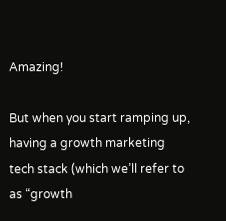Amazing!

But when you start ramping up, having a growth marketing tech stack (which we’ll refer to as “growth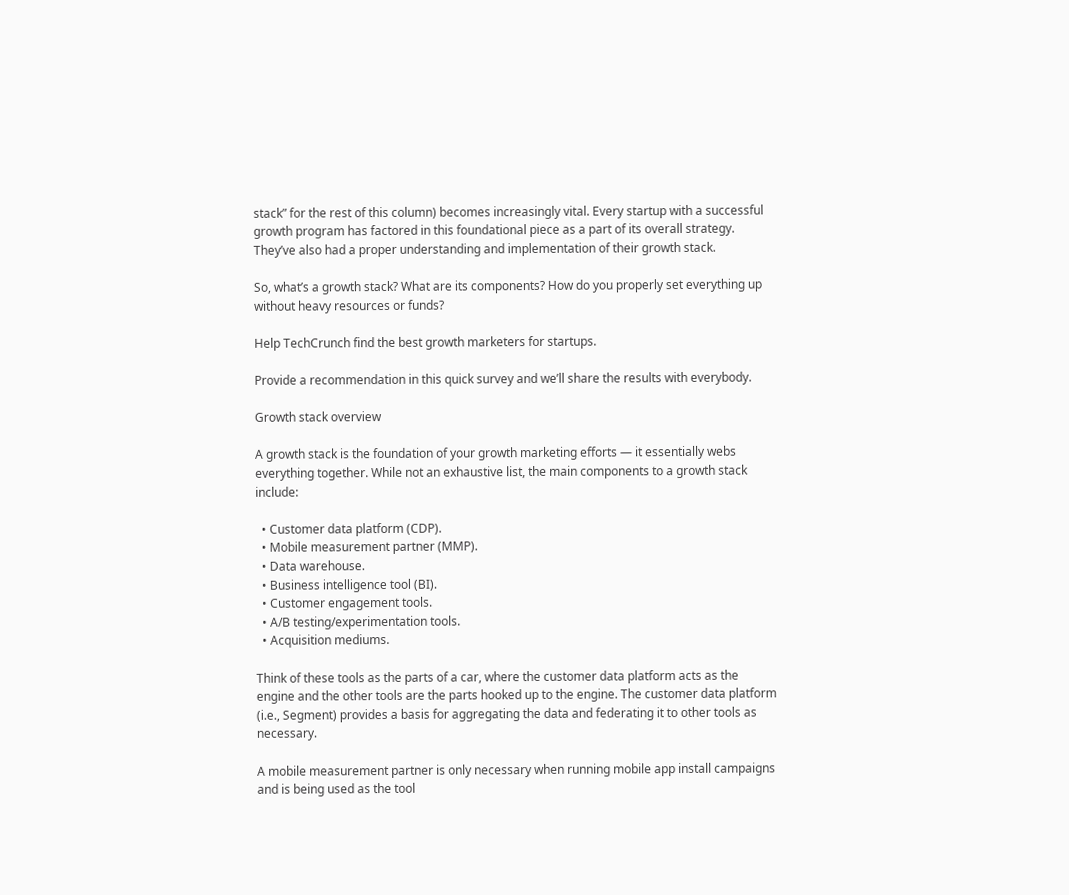stack” for the rest of this column) becomes increasingly vital. Every startup with a successful growth program has factored in this foundational piece as a part of its overall strategy. They’ve also had a proper understanding and implementation of their growth stack.

So, what’s a growth stack? What are its components? How do you properly set everything up without heavy resources or funds?

Help TechCrunch find the best growth marketers for startups.

Provide a recommendation in this quick survey and we’ll share the results with everybody.

Growth stack overview

A growth stack is the foundation of your growth marketing efforts — it essentially webs everything together. While not an exhaustive list, the main components to a growth stack include:

  • Customer data platform (CDP).
  • Mobile measurement partner (MMP).
  • Data warehouse.
  • Business intelligence tool (BI).
  • Customer engagement tools.
  • A/B testing/experimentation tools.
  • Acquisition mediums.

Think of these tools as the parts of a car, where the customer data platform acts as the engine and the other tools are the parts hooked up to the engine. The customer data platform (i.e., Segment) provides a basis for aggregating the data and federating it to other tools as necessary.

A mobile measurement partner is only necessary when running mobile app install campaigns and is being used as the tool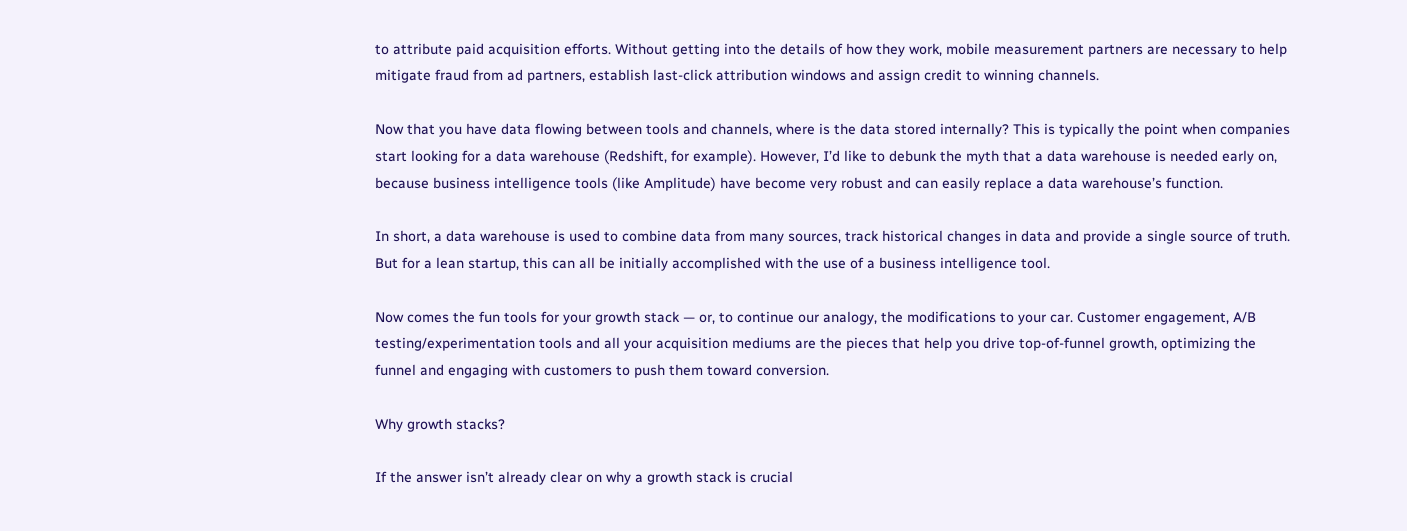to attribute paid acquisition efforts. Without getting into the details of how they work, mobile measurement partners are necessary to help mitigate fraud from ad partners, establish last-click attribution windows and assign credit to winning channels.

Now that you have data flowing between tools and channels, where is the data stored internally? This is typically the point when companies start looking for a data warehouse (Redshift, for example). However, I’d like to debunk the myth that a data warehouse is needed early on, because business intelligence tools (like Amplitude) have become very robust and can easily replace a data warehouse’s function.

In short, a data warehouse is used to combine data from many sources, track historical changes in data and provide a single source of truth. But for a lean startup, this can all be initially accomplished with the use of a business intelligence tool.

Now comes the fun tools for your growth stack — or, to continue our analogy, the modifications to your car. Customer engagement, A/B testing/experimentation tools and all your acquisition mediums are the pieces that help you drive top-of-funnel growth, optimizing the funnel and engaging with customers to push them toward conversion.

Why growth stacks?

If the answer isn’t already clear on why a growth stack is crucial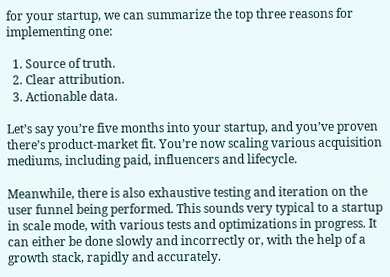for your startup, we can summarize the top three reasons for implementing one:

  1. Source of truth.
  2. Clear attribution.
  3. Actionable data.

Let’s say you’re five months into your startup, and you’ve proven there’s product-market fit. You’re now scaling various acquisition mediums, including paid, influencers and lifecycle.

Meanwhile, there is also exhaustive testing and iteration on the user funnel being performed. This sounds very typical to a startup in scale mode, with various tests and optimizations in progress. It can either be done slowly and incorrectly or, with the help of a growth stack, rapidly and accurately.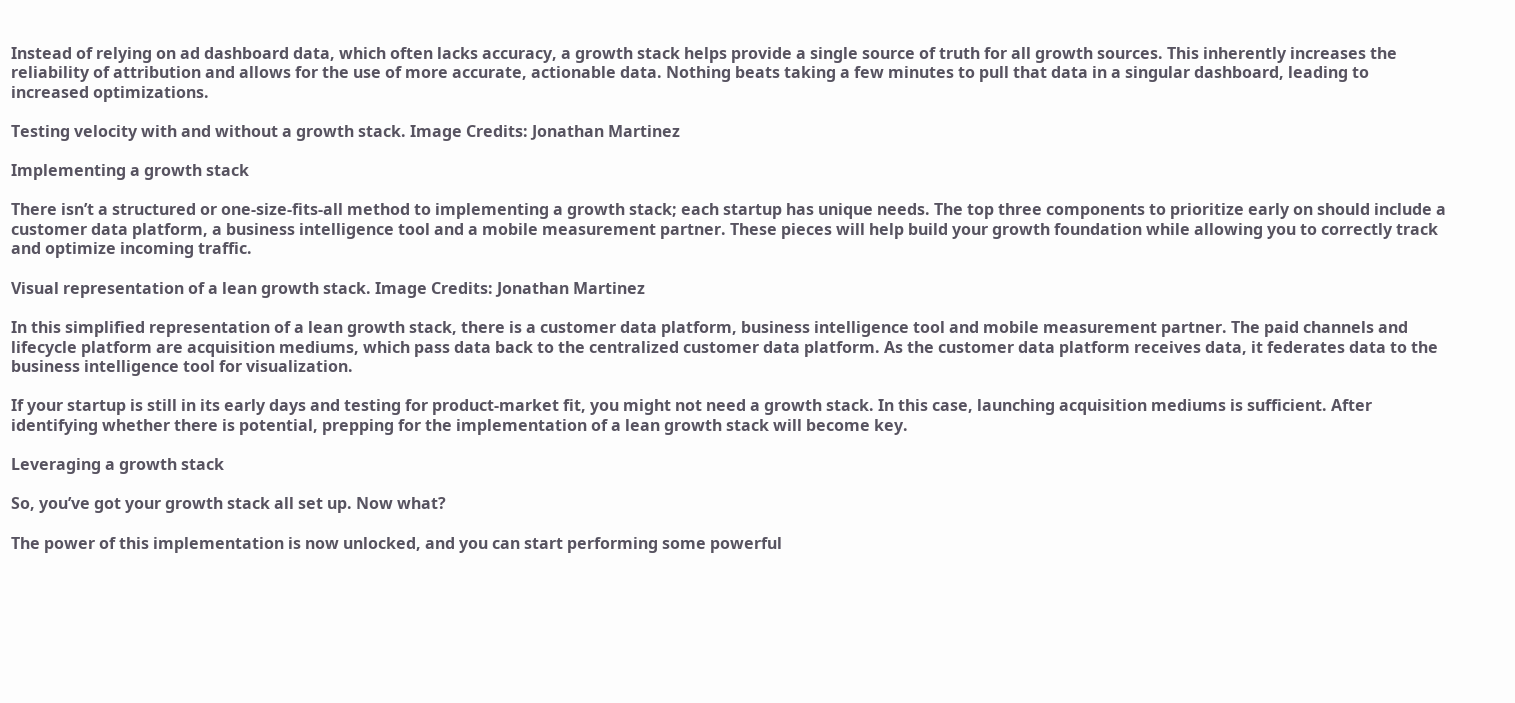Instead of relying on ad dashboard data, which often lacks accuracy, a growth stack helps provide a single source of truth for all growth sources. This inherently increases the reliability of attribution and allows for the use of more accurate, actionable data. Nothing beats taking a few minutes to pull that data in a singular dashboard, leading to increased optimizations.

Testing velocity with and without a growth stack. Image Credits: Jonathan Martinez

Implementing a growth stack

There isn’t a structured or one-size-fits-all method to implementing a growth stack; each startup has unique needs. The top three components to prioritize early on should include a customer data platform, a business intelligence tool and a mobile measurement partner. These pieces will help build your growth foundation while allowing you to correctly track and optimize incoming traffic.

Visual representation of a lean growth stack. Image Credits: Jonathan Martinez

In this simplified representation of a lean growth stack, there is a customer data platform, business intelligence tool and mobile measurement partner. The paid channels and lifecycle platform are acquisition mediums, which pass data back to the centralized customer data platform. As the customer data platform receives data, it federates data to the business intelligence tool for visualization.

If your startup is still in its early days and testing for product-market fit, you might not need a growth stack. In this case, launching acquisition mediums is sufficient. After identifying whether there is potential, prepping for the implementation of a lean growth stack will become key.

Leveraging a growth stack

So, you’ve got your growth stack all set up. Now what?

The power of this implementation is now unlocked, and you can start performing some powerful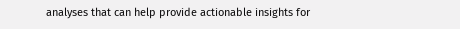analyses that can help provide actionable insights for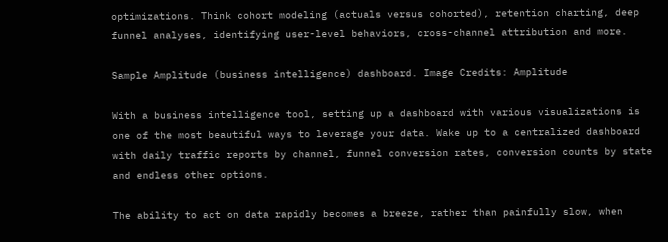optimizations. Think cohort modeling (actuals versus cohorted), retention charting, deep funnel analyses, identifying user-level behaviors, cross-channel attribution and more.

Sample Amplitude (business intelligence) dashboard. Image Credits: Amplitude

With a business intelligence tool, setting up a dashboard with various visualizations is one of the most beautiful ways to leverage your data. Wake up to a centralized dashboard with daily traffic reports by channel, funnel conversion rates, conversion counts by state and endless other options.

The ability to act on data rapidly becomes a breeze, rather than painfully slow, when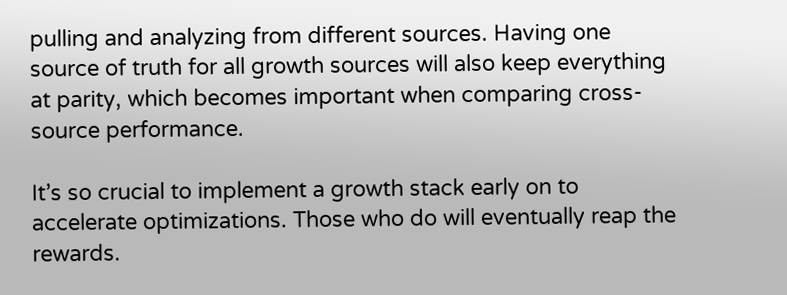pulling and analyzing from different sources. Having one source of truth for all growth sources will also keep everything at parity, which becomes important when comparing cross-source performance.

It’s so crucial to implement a growth stack early on to accelerate optimizations. Those who do will eventually reap the rewards.